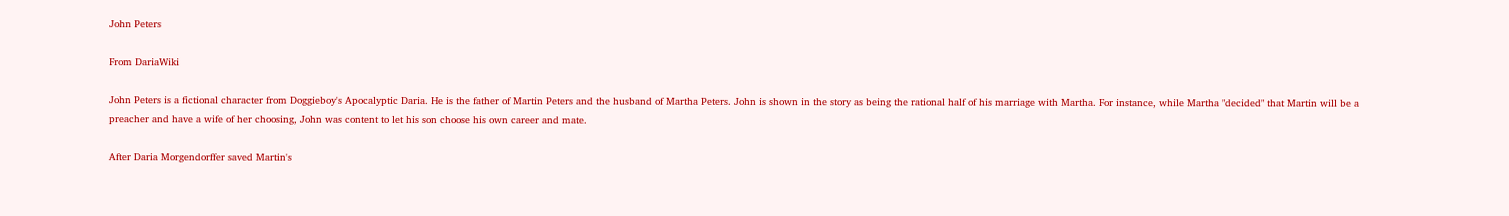John Peters

From DariaWiki

John Peters is a fictional character from Doggieboy's Apocalyptic Daria. He is the father of Martin Peters and the husband of Martha Peters. John is shown in the story as being the rational half of his marriage with Martha. For instance, while Martha "decided" that Martin will be a preacher and have a wife of her choosing, John was content to let his son choose his own career and mate.

After Daria Morgendorffer saved Martin's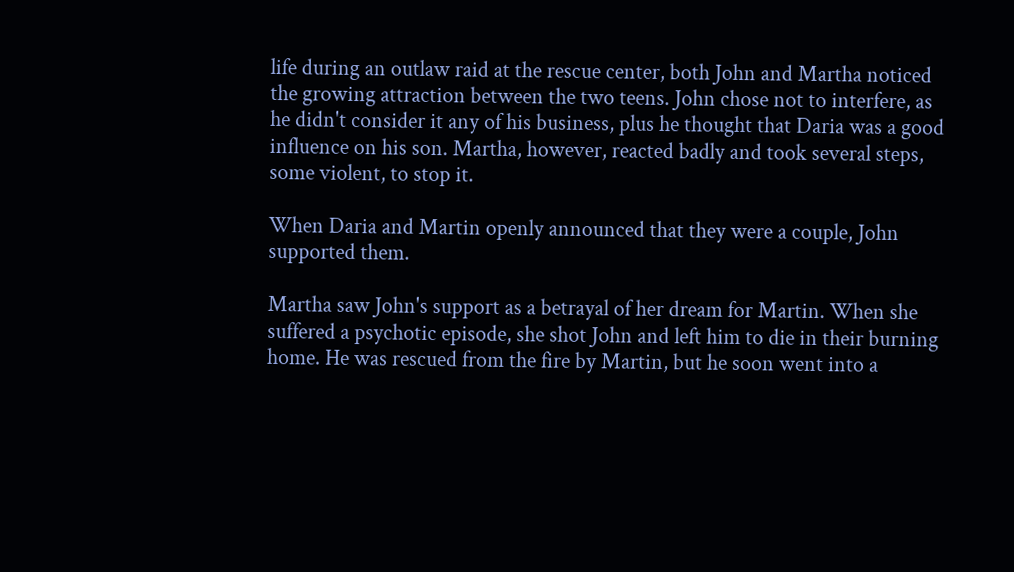life during an outlaw raid at the rescue center, both John and Martha noticed the growing attraction between the two teens. John chose not to interfere, as he didn't consider it any of his business, plus he thought that Daria was a good influence on his son. Martha, however, reacted badly and took several steps, some violent, to stop it.

When Daria and Martin openly announced that they were a couple, John supported them.

Martha saw John's support as a betrayal of her dream for Martin. When she suffered a psychotic episode, she shot John and left him to die in their burning home. He was rescued from the fire by Martin, but he soon went into a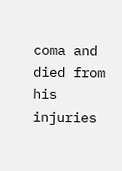coma and died from his injuries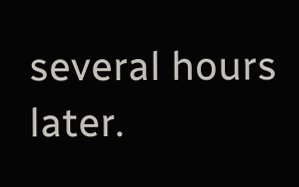several hours later.